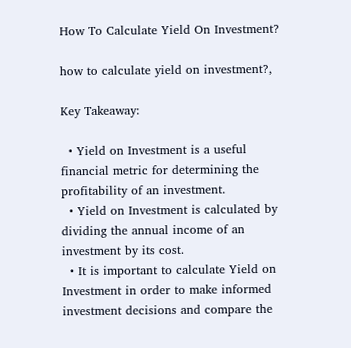How To Calculate Yield On Investment?

how to calculate yield on investment?,

Key Takeaway:

  • Yield on Investment is a useful financial metric for determining the profitability of an investment.
  • Yield on Investment is calculated by dividing the annual income of an investment by its cost.
  • It is important to calculate Yield on Investment in order to make informed investment decisions and compare the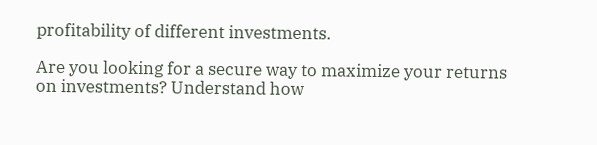profitability of different investments.

Are you looking for a secure way to maximize your returns on investments? Understand how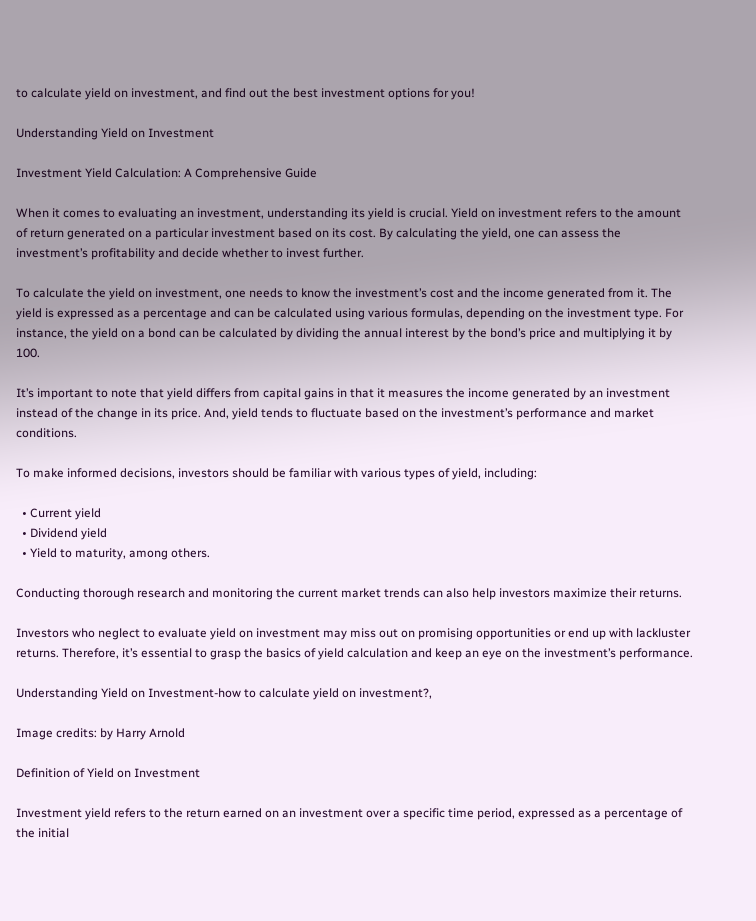to calculate yield on investment, and find out the best investment options for you!

Understanding Yield on Investment

Investment Yield Calculation: A Comprehensive Guide

When it comes to evaluating an investment, understanding its yield is crucial. Yield on investment refers to the amount of return generated on a particular investment based on its cost. By calculating the yield, one can assess the investment’s profitability and decide whether to invest further.

To calculate the yield on investment, one needs to know the investment’s cost and the income generated from it. The yield is expressed as a percentage and can be calculated using various formulas, depending on the investment type. For instance, the yield on a bond can be calculated by dividing the annual interest by the bond’s price and multiplying it by 100.

It’s important to note that yield differs from capital gains in that it measures the income generated by an investment instead of the change in its price. And, yield tends to fluctuate based on the investment’s performance and market conditions.

To make informed decisions, investors should be familiar with various types of yield, including:

  • Current yield
  • Dividend yield
  • Yield to maturity, among others.

Conducting thorough research and monitoring the current market trends can also help investors maximize their returns.

Investors who neglect to evaluate yield on investment may miss out on promising opportunities or end up with lackluster returns. Therefore, it’s essential to grasp the basics of yield calculation and keep an eye on the investment’s performance.

Understanding Yield on Investment-how to calculate yield on investment?,

Image credits: by Harry Arnold

Definition of Yield on Investment

Investment yield refers to the return earned on an investment over a specific time period, expressed as a percentage of the initial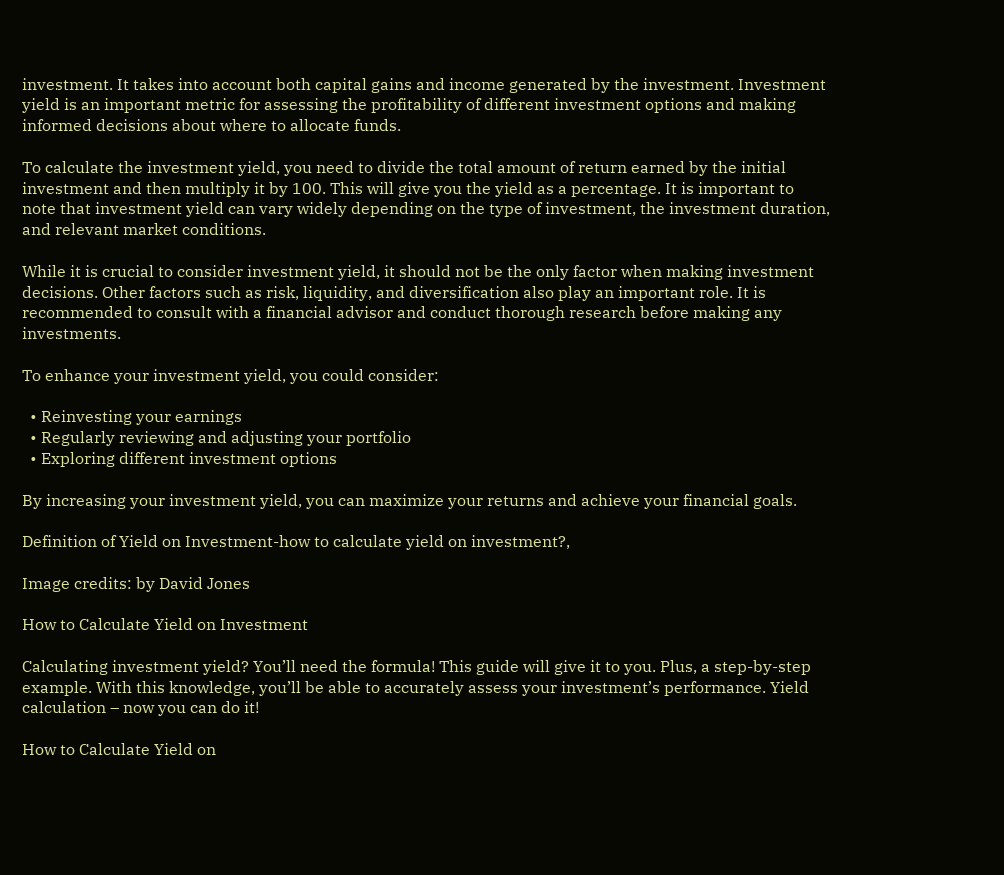investment. It takes into account both capital gains and income generated by the investment. Investment yield is an important metric for assessing the profitability of different investment options and making informed decisions about where to allocate funds.

To calculate the investment yield, you need to divide the total amount of return earned by the initial investment and then multiply it by 100. This will give you the yield as a percentage. It is important to note that investment yield can vary widely depending on the type of investment, the investment duration, and relevant market conditions.

While it is crucial to consider investment yield, it should not be the only factor when making investment decisions. Other factors such as risk, liquidity, and diversification also play an important role. It is recommended to consult with a financial advisor and conduct thorough research before making any investments.

To enhance your investment yield, you could consider:

  • Reinvesting your earnings
  • Regularly reviewing and adjusting your portfolio
  • Exploring different investment options

By increasing your investment yield, you can maximize your returns and achieve your financial goals.

Definition of Yield on Investment-how to calculate yield on investment?,

Image credits: by David Jones

How to Calculate Yield on Investment

Calculating investment yield? You’ll need the formula! This guide will give it to you. Plus, a step-by-step example. With this knowledge, you’ll be able to accurately assess your investment’s performance. Yield calculation – now you can do it!

How to Calculate Yield on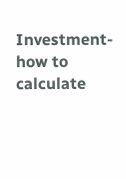Investment-how to calculate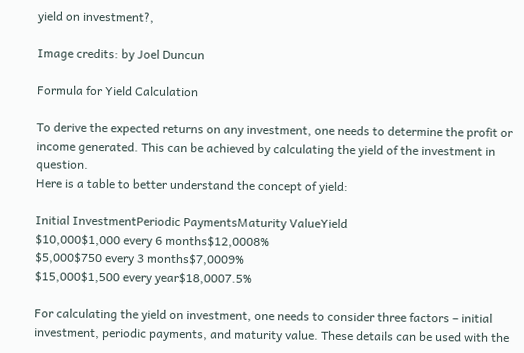yield on investment?,

Image credits: by Joel Duncun

Formula for Yield Calculation

To derive the expected returns on any investment, one needs to determine the profit or income generated. This can be achieved by calculating the yield of the investment in question.
Here is a table to better understand the concept of yield:

Initial InvestmentPeriodic PaymentsMaturity ValueYield
$10,000$1,000 every 6 months$12,0008%
$5,000$750 every 3 months$7,0009%
$15,000$1,500 every year$18,0007.5%

For calculating the yield on investment, one needs to consider three factors – initial investment, periodic payments, and maturity value. These details can be used with the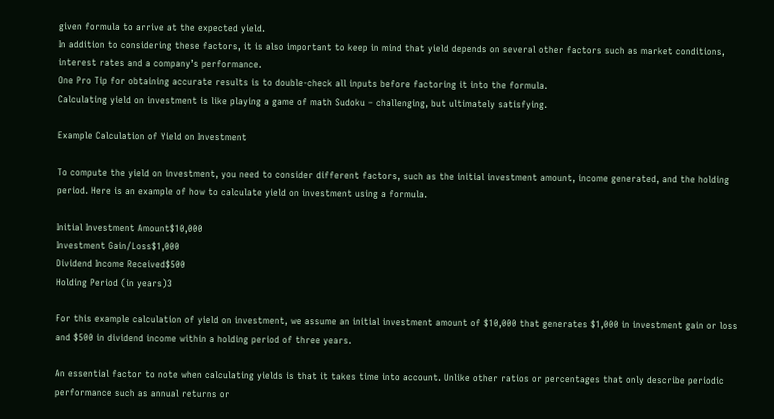given formula to arrive at the expected yield.
In addition to considering these factors, it is also important to keep in mind that yield depends on several other factors such as market conditions, interest rates and a company’s performance.
One Pro Tip for obtaining accurate results is to double-check all inputs before factoring it into the formula.
Calculating yield on investment is like playing a game of math Sudoku – challenging, but ultimately satisfying.

Example Calculation of Yield on Investment

To compute the yield on investment, you need to consider different factors, such as the initial investment amount, income generated, and the holding period. Here is an example of how to calculate yield on investment using a formula.

Initial Investment Amount$10,000
Investment Gain/Loss$1,000
Dividend Income Received$500
Holding Period (in years)3

For this example calculation of yield on investment, we assume an initial investment amount of $10,000 that generates $1,000 in investment gain or loss and $500 in dividend income within a holding period of three years.

An essential factor to note when calculating yields is that it takes time into account. Unlike other ratios or percentages that only describe periodic performance such as annual returns or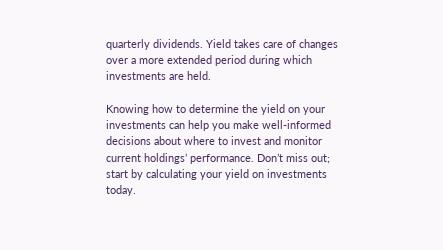quarterly dividends. Yield takes care of changes over a more extended period during which investments are held.

Knowing how to determine the yield on your investments can help you make well-informed decisions about where to invest and monitor current holdings’ performance. Don’t miss out; start by calculating your yield on investments today.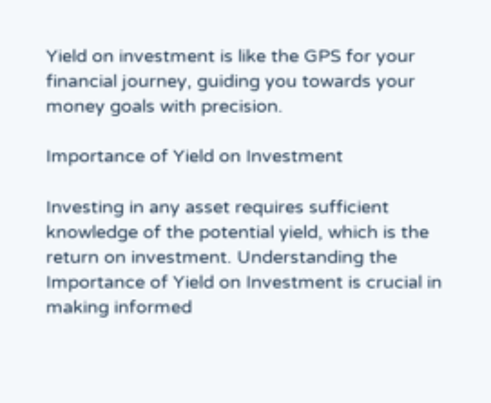Yield on investment is like the GPS for your financial journey, guiding you towards your money goals with precision.

Importance of Yield on Investment

Investing in any asset requires sufficient knowledge of the potential yield, which is the return on investment. Understanding the Importance of Yield on Investment is crucial in making informed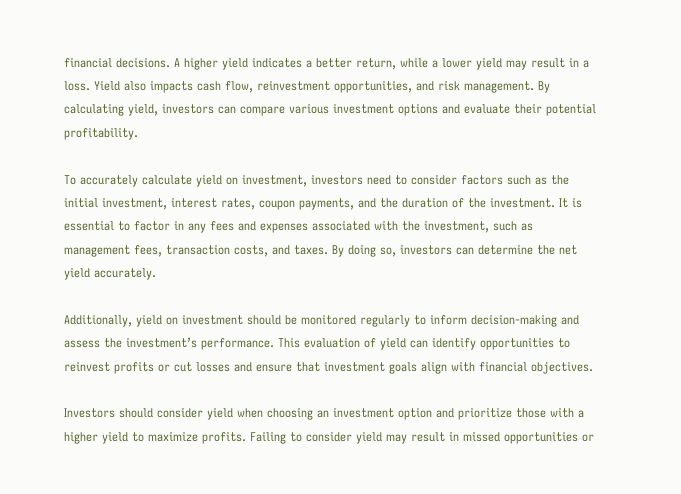financial decisions. A higher yield indicates a better return, while a lower yield may result in a loss. Yield also impacts cash flow, reinvestment opportunities, and risk management. By calculating yield, investors can compare various investment options and evaluate their potential profitability.

To accurately calculate yield on investment, investors need to consider factors such as the initial investment, interest rates, coupon payments, and the duration of the investment. It is essential to factor in any fees and expenses associated with the investment, such as management fees, transaction costs, and taxes. By doing so, investors can determine the net yield accurately.

Additionally, yield on investment should be monitored regularly to inform decision-making and assess the investment’s performance. This evaluation of yield can identify opportunities to reinvest profits or cut losses and ensure that investment goals align with financial objectives.

Investors should consider yield when choosing an investment option and prioritize those with a higher yield to maximize profits. Failing to consider yield may result in missed opportunities or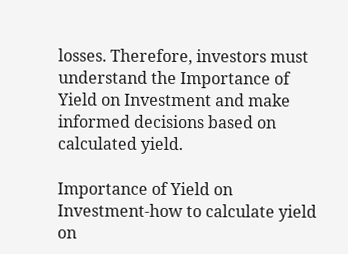losses. Therefore, investors must understand the Importance of Yield on Investment and make informed decisions based on calculated yield.

Importance of Yield on Investment-how to calculate yield on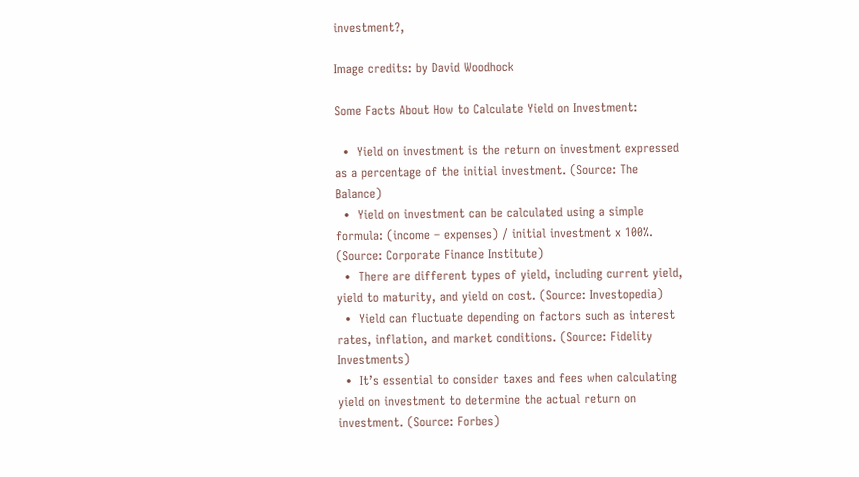investment?,

Image credits: by David Woodhock

Some Facts About How to Calculate Yield on Investment:

  •  Yield on investment is the return on investment expressed as a percentage of the initial investment. (Source: The Balance)
  •  Yield on investment can be calculated using a simple formula: (income – expenses) / initial investment x 100%. (Source: Corporate Finance Institute)
  •  There are different types of yield, including current yield, yield to maturity, and yield on cost. (Source: Investopedia)
  •  Yield can fluctuate depending on factors such as interest rates, inflation, and market conditions. (Source: Fidelity Investments)
  •  It’s essential to consider taxes and fees when calculating yield on investment to determine the actual return on investment. (Source: Forbes)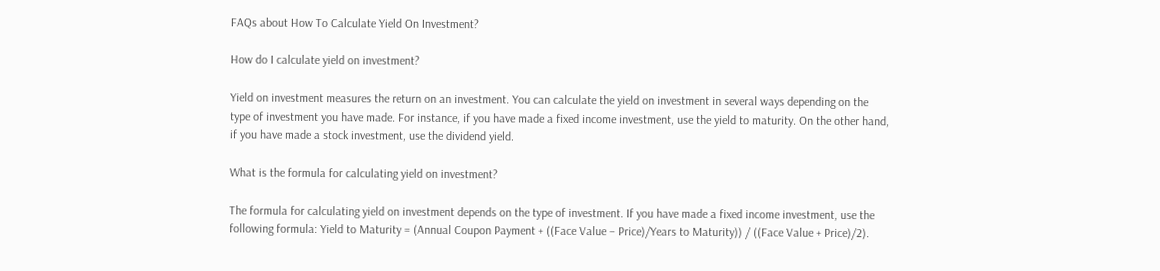FAQs about How To Calculate Yield On Investment?

How do I calculate yield on investment?

Yield on investment measures the return on an investment. You can calculate the yield on investment in several ways depending on the type of investment you have made. For instance, if you have made a fixed income investment, use the yield to maturity. On the other hand, if you have made a stock investment, use the dividend yield.

What is the formula for calculating yield on investment?

The formula for calculating yield on investment depends on the type of investment. If you have made a fixed income investment, use the following formula: Yield to Maturity = (Annual Coupon Payment + ((Face Value – Price)/Years to Maturity)) / ((Face Value + Price)/2).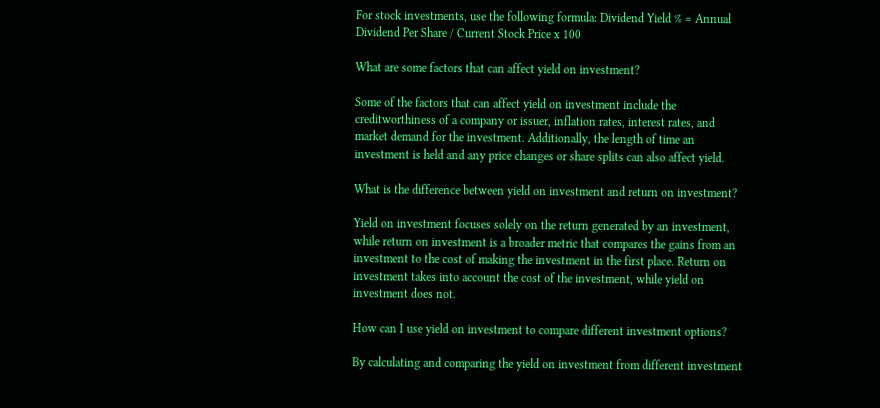For stock investments, use the following formula: Dividend Yield % = Annual Dividend Per Share / Current Stock Price x 100

What are some factors that can affect yield on investment?

Some of the factors that can affect yield on investment include the creditworthiness of a company or issuer, inflation rates, interest rates, and market demand for the investment. Additionally, the length of time an investment is held and any price changes or share splits can also affect yield.

What is the difference between yield on investment and return on investment?

Yield on investment focuses solely on the return generated by an investment, while return on investment is a broader metric that compares the gains from an investment to the cost of making the investment in the first place. Return on investment takes into account the cost of the investment, while yield on investment does not.

How can I use yield on investment to compare different investment options?

By calculating and comparing the yield on investment from different investment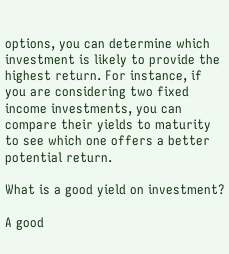options, you can determine which investment is likely to provide the highest return. For instance, if you are considering two fixed income investments, you can compare their yields to maturity to see which one offers a better potential return.

What is a good yield on investment?

A good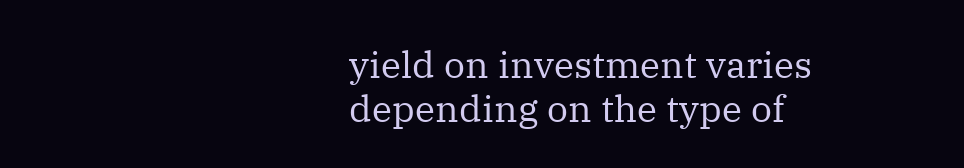yield on investment varies depending on the type of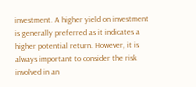investment. A higher yield on investment is generally preferred as it indicates a higher potential return. However, it is always important to consider the risk involved in an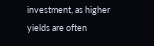investment, as higher yields are often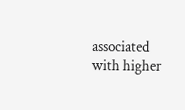associated with higher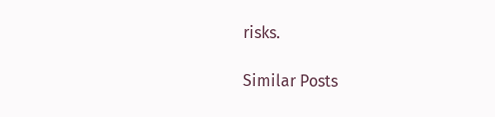risks.

Similar Posts